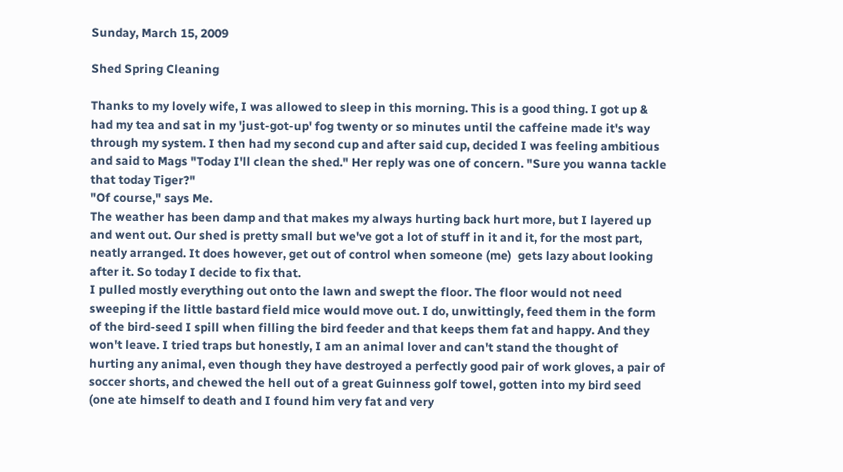Sunday, March 15, 2009

Shed Spring Cleaning

Thanks to my lovely wife, I was allowed to sleep in this morning. This is a good thing. I got up & had my tea and sat in my 'just-got-up' fog twenty or so minutes until the caffeine made it's way through my system. I then had my second cup and after said cup, decided I was feeling ambitious and said to Mags "Today I'll clean the shed." Her reply was one of concern. "Sure you wanna tackle that today Tiger?"
"Of course," says Me.
The weather has been damp and that makes my always hurting back hurt more, but I layered up and went out. Our shed is pretty small but we've got a lot of stuff in it and it, for the most part, neatly arranged. It does however, get out of control when someone (me)  gets lazy about looking after it. So today I decide to fix that.
I pulled mostly everything out onto the lawn and swept the floor. The floor would not need sweeping if the little bastard field mice would move out. I do, unwittingly, feed them in the form of the bird-seed I spill when filling the bird feeder and that keeps them fat and happy. And they won't leave. I tried traps but honestly, I am an animal lover and can't stand the thought of hurting any animal, even though they have destroyed a perfectly good pair of work gloves, a pair of soccer shorts, and chewed the hell out of a great Guinness golf towel, gotten into my bird seed (one ate himself to death and I found him very fat and very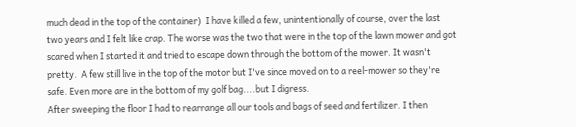much dead in the top of the container)  I have killed a few, unintentionally of course, over the last two years and I felt like crap. The worse was the two that were in the top of the lawn mower and got scared when I started it and tried to escape down through the bottom of the mower. It wasn't pretty.  A few still live in the top of the motor but I've since moved on to a reel-mower so they're safe. Even more are in the bottom of my golf bag....but I digress.
After sweeping the floor I had to rearrange all our tools and bags of seed and fertilizer. I then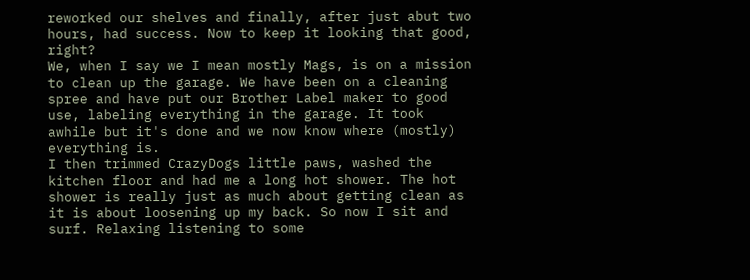reworked our shelves and finally, after just abut two hours, had success. Now to keep it looking that good, right?
We, when I say we I mean mostly Mags, is on a mission to clean up the garage. We have been on a cleaning spree and have put our Brother Label maker to good use, labeling everything in the garage. It took awhile but it's done and we now know where (mostly) everything is.
I then trimmed CrazyDogs little paws, washed the kitchen floor and had me a long hot shower. The hot shower is really just as much about getting clean as it is about loosening up my back. So now I sit and surf. Relaxing listening to some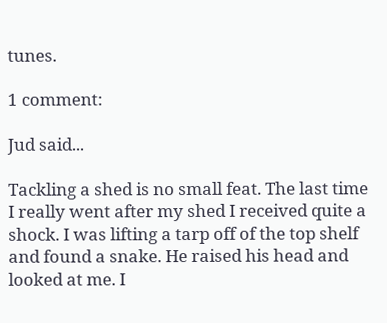tunes.

1 comment:

Jud said...

Tackling a shed is no small feat. The last time I really went after my shed I received quite a shock. I was lifting a tarp off of the top shelf and found a snake. He raised his head and looked at me. I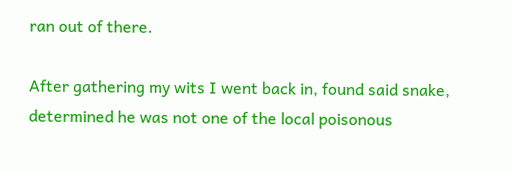ran out of there.

After gathering my wits I went back in, found said snake, determined he was not one of the local poisonous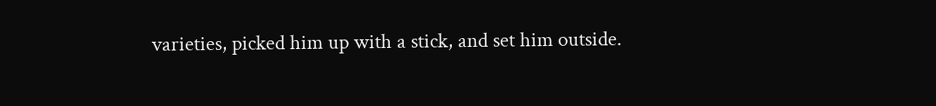varieties, picked him up with a stick, and set him outside.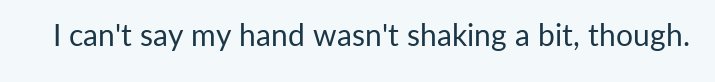I can't say my hand wasn't shaking a bit, though.